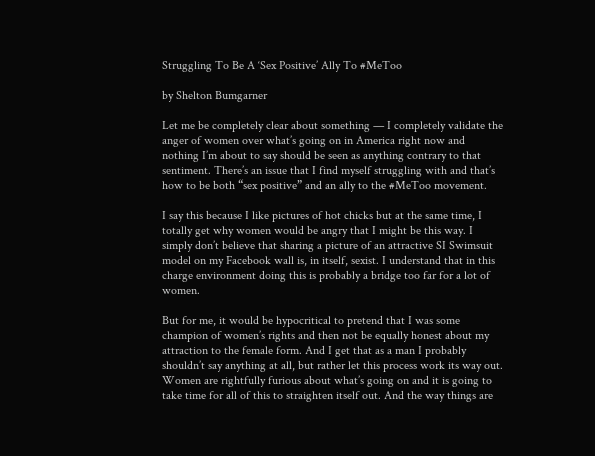Struggling To Be A ‘Sex Positive’ Ally To #MeToo

by Shelton Bumgarner

Let me be completely clear about something — I completely validate the anger of women over what’s going on in America right now and nothing I’m about to say should be seen as anything contrary to that sentiment. There’s an issue that I find myself struggling with and that’s how to be both “sex positive” and an ally to the #MeToo movement.

I say this because I like pictures of hot chicks but at the same time, I totally get why women would be angry that I might be this way. I simply don’t believe that sharing a picture of an attractive SI Swimsuit model on my Facebook wall is, in itself, sexist. I understand that in this charge environment doing this is probably a bridge too far for a lot of women.

But for me, it would be hypocritical to pretend that I was some champion of women’s rights and then not be equally honest about my attraction to the female form. And I get that as a man I probably shouldn’t say anything at all, but rather let this process work its way out. Women are rightfully furious about what’s going on and it is going to take time for all of this to straighten itself out. And the way things are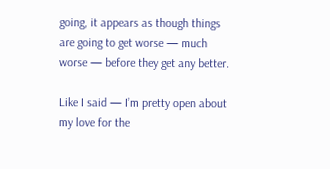going, it appears as though things are going to get worse — much worse — before they get any better.

Like I said — I’m pretty open about my love for the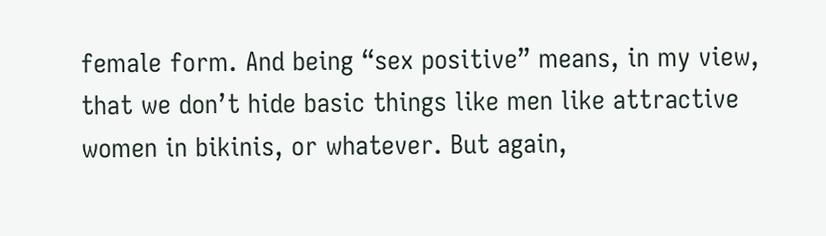female form. And being “sex positive” means, in my view, that we don’t hide basic things like men like attractive women in bikinis, or whatever. But again,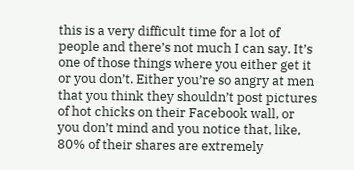this is a very difficult time for a lot of people and there’s not much I can say. It’s one of those things where you either get it or you don’t. Either you’re so angry at men that you think they shouldn’t post pictures of hot chicks on their Facebook wall, or you don’t mind and you notice that, like, 80% of their shares are extremely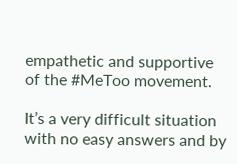empathetic and supportive of the #MeToo movement.

It’s a very difficult situation with no easy answers and by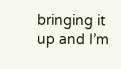bringing it up and I’m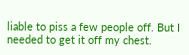liable to piss a few people off. But I needed to get it off my chest.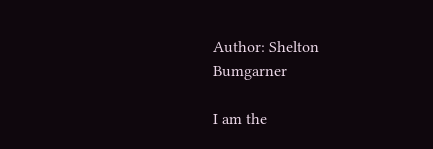Author: Shelton Bumgarner

I am the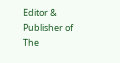Editor & Publisher of The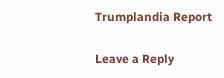Trumplandia Report

Leave a Reply